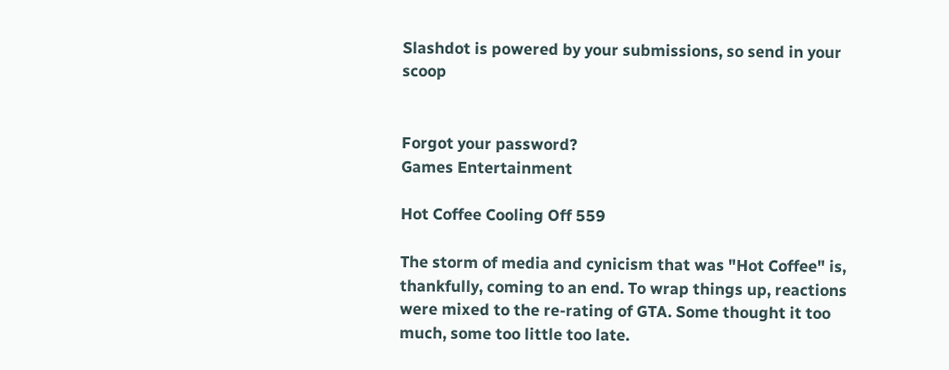Slashdot is powered by your submissions, so send in your scoop


Forgot your password?
Games Entertainment

Hot Coffee Cooling Off 559

The storm of media and cynicism that was "Hot Coffee" is, thankfully, coming to an end. To wrap things up, reactions were mixed to the re-rating of GTA. Some thought it too much, some too little too late.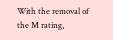With the removal of the M rating,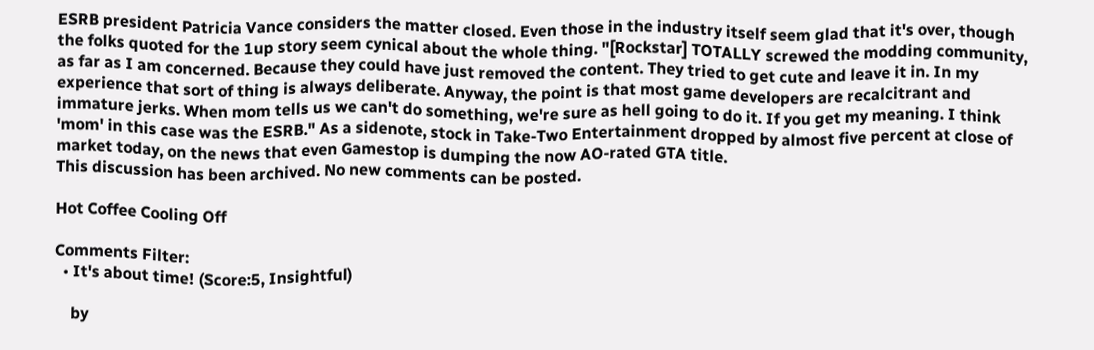ESRB president Patricia Vance considers the matter closed. Even those in the industry itself seem glad that it's over, though the folks quoted for the 1up story seem cynical about the whole thing. "[Rockstar] TOTALLY screwed the modding community, as far as I am concerned. Because they could have just removed the content. They tried to get cute and leave it in. In my experience that sort of thing is always deliberate. Anyway, the point is that most game developers are recalcitrant and immature jerks. When mom tells us we can't do something, we're sure as hell going to do it. If you get my meaning. I think 'mom' in this case was the ESRB." As a sidenote, stock in Take-Two Entertainment dropped by almost five percent at close of market today, on the news that even Gamestop is dumping the now AO-rated GTA title.
This discussion has been archived. No new comments can be posted.

Hot Coffee Cooling Off

Comments Filter:
  • It's about time! (Score:5, Insightful)

    by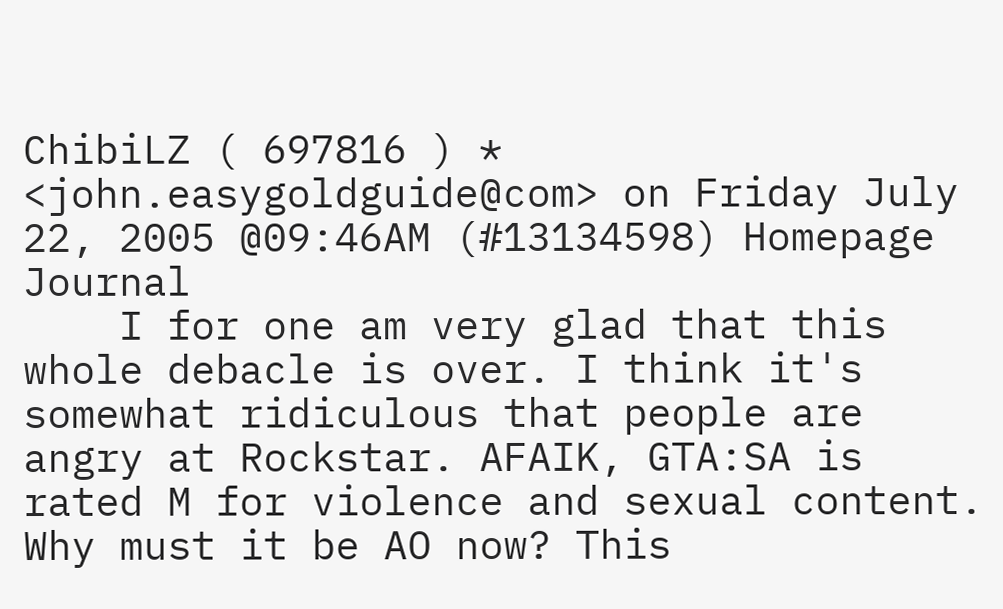ChibiLZ ( 697816 ) * <john.easygoldguide@com> on Friday July 22, 2005 @09:46AM (#13134598) Homepage Journal
    I for one am very glad that this whole debacle is over. I think it's somewhat ridiculous that people are angry at Rockstar. AFAIK, GTA:SA is rated M for violence and sexual content. Why must it be AO now? This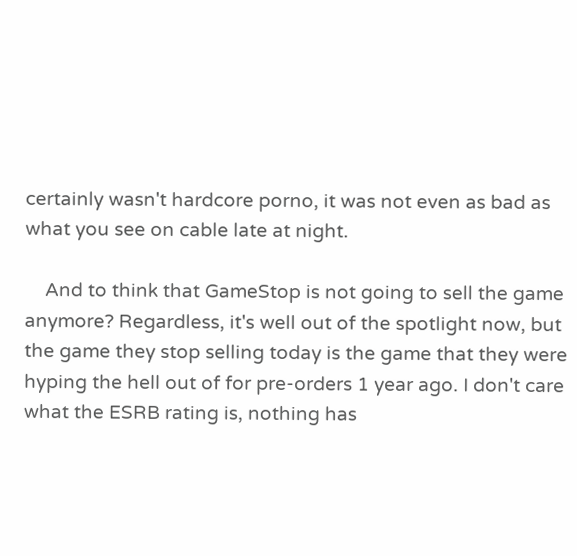certainly wasn't hardcore porno, it was not even as bad as what you see on cable late at night.

    And to think that GameStop is not going to sell the game anymore? Regardless, it's well out of the spotlight now, but the game they stop selling today is the game that they were hyping the hell out of for pre-orders 1 year ago. I don't care what the ESRB rating is, nothing has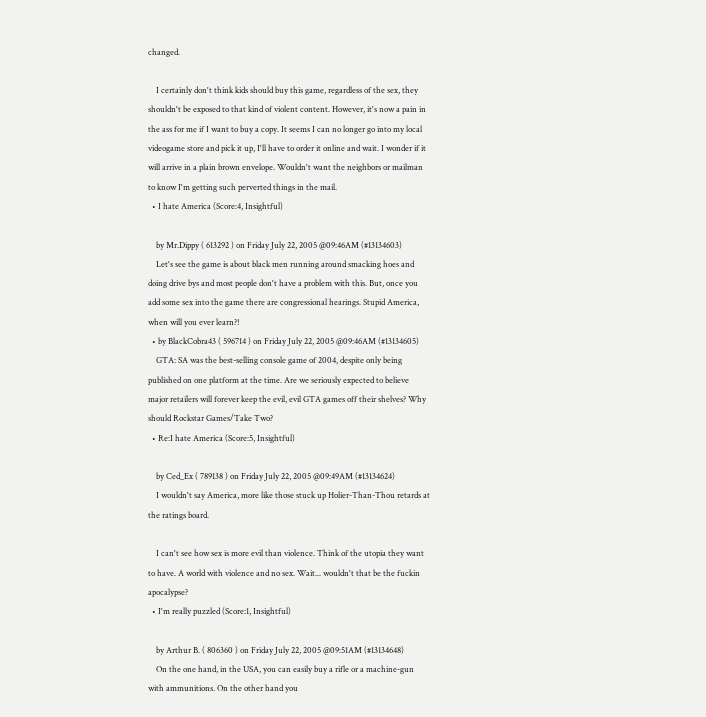changed.

    I certainly don't think kids should buy this game, regardless of the sex, they shouldn't be exposed to that kind of violent content. However, it's now a pain in the ass for me if I want to buy a copy. It seems I can no longer go into my local videogame store and pick it up, I'll have to order it online and wait. I wonder if it will arrive in a plain brown envelope. Wouldn't want the neighbors or mailman to know I'm getting such perverted things in the mail.
  • I hate America (Score:4, Insightful)

    by Mr.Dippy ( 613292 ) on Friday July 22, 2005 @09:46AM (#13134603)
    Let's see the game is about black men running around smacking hoes and doing drive bys and most people don't have a problem with this. But, once you add some sex into the game there are congressional hearings. Stupid America, when will you ever learn?!
  • by BlackCobra43 ( 596714 ) on Friday July 22, 2005 @09:46AM (#13134605)
    GTA: SA was the best-selling console game of 2004, despite only being published on one platform at the time. Are we seriously expected to believe major retailers will forever keep the evil, evil GTA games off their shelves? Why should Rockstar Games/Take Two?
  • Re:I hate America (Score:5, Insightful)

    by Ced_Ex ( 789138 ) on Friday July 22, 2005 @09:49AM (#13134624)
    I wouldn't say America, more like those stuck up Holier-Than-Thou retards at the ratings board.

    I can't see how sex is more evil than violence. Think of the utopia they want to have. A world with violence and no sex. Wait... wouldn't that be the fuckin apocalypse?
  • I'm really puzzled (Score:1, Insightful)

    by Arthur B. ( 806360 ) on Friday July 22, 2005 @09:51AM (#13134648)
    On the one hand, in the USA, you can easily buy a rifle or a machine-gun with ammunitions. On the other hand you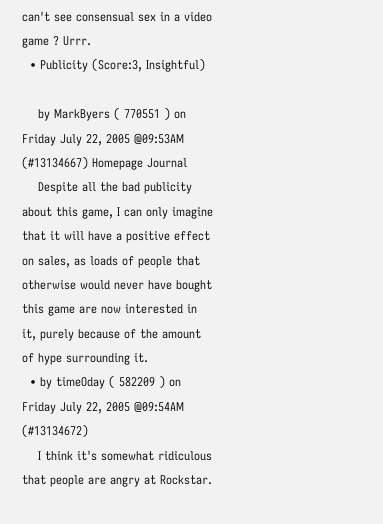can't see consensual sex in a video game ? Urrr.
  • Publicity (Score:3, Insightful)

    by MarkByers ( 770551 ) on Friday July 22, 2005 @09:53AM (#13134667) Homepage Journal
    Despite all the bad publicity about this game, I can only imagine that it will have a positive effect on sales, as loads of people that otherwise would never have bought this game are now interested in it, purely because of the amount of hype surrounding it.
  • by timeOday ( 582209 ) on Friday July 22, 2005 @09:54AM (#13134672)
    I think it's somewhat ridiculous that people are angry at Rockstar.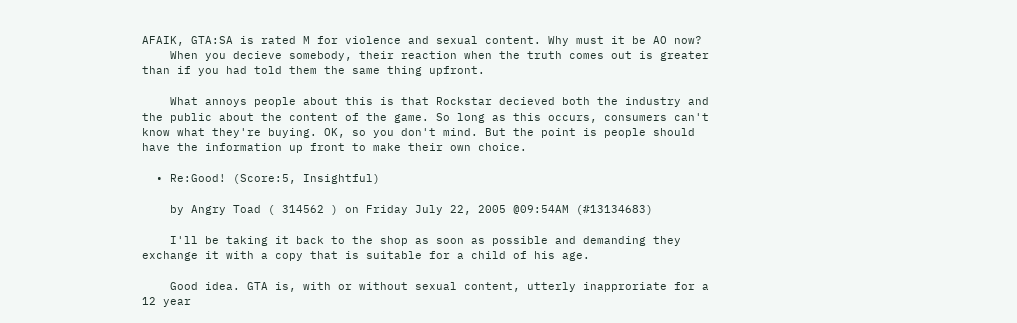AFAIK, GTA:SA is rated M for violence and sexual content. Why must it be AO now?
    When you decieve somebody, their reaction when the truth comes out is greater than if you had told them the same thing upfront.

    What annoys people about this is that Rockstar decieved both the industry and the public about the content of the game. So long as this occurs, consumers can't know what they're buying. OK, so you don't mind. But the point is people should have the information up front to make their own choice.

  • Re:Good! (Score:5, Insightful)

    by Angry Toad ( 314562 ) on Friday July 22, 2005 @09:54AM (#13134683)

    I'll be taking it back to the shop as soon as possible and demanding they exchange it with a copy that is suitable for a child of his age.

    Good idea. GTA is, with or without sexual content, utterly inapproriate for a 12 year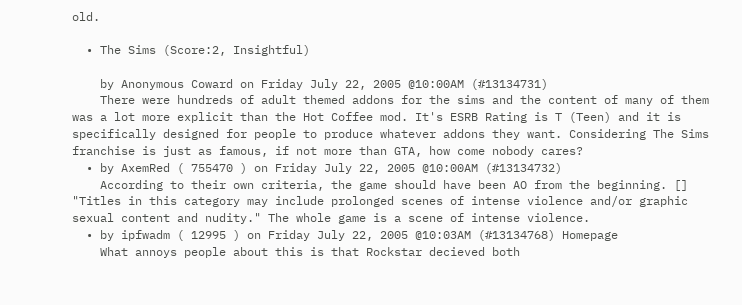old.

  • The Sims (Score:2, Insightful)

    by Anonymous Coward on Friday July 22, 2005 @10:00AM (#13134731)
    There were hundreds of adult themed addons for the sims and the content of many of them was a lot more explicit than the Hot Coffee mod. It's ESRB Rating is T (Teen) and it is specifically designed for people to produce whatever addons they want. Considering The Sims franchise is just as famous, if not more than GTA, how come nobody cares?
  • by AxemRed ( 755470 ) on Friday July 22, 2005 @10:00AM (#13134732)
    According to their own criteria, the game should have been AO from the beginning. [] "Titles in this category may include prolonged scenes of intense violence and/or graphic sexual content and nudity." The whole game is a scene of intense violence.
  • by ipfwadm ( 12995 ) on Friday July 22, 2005 @10:03AM (#13134768) Homepage
    What annoys people about this is that Rockstar decieved both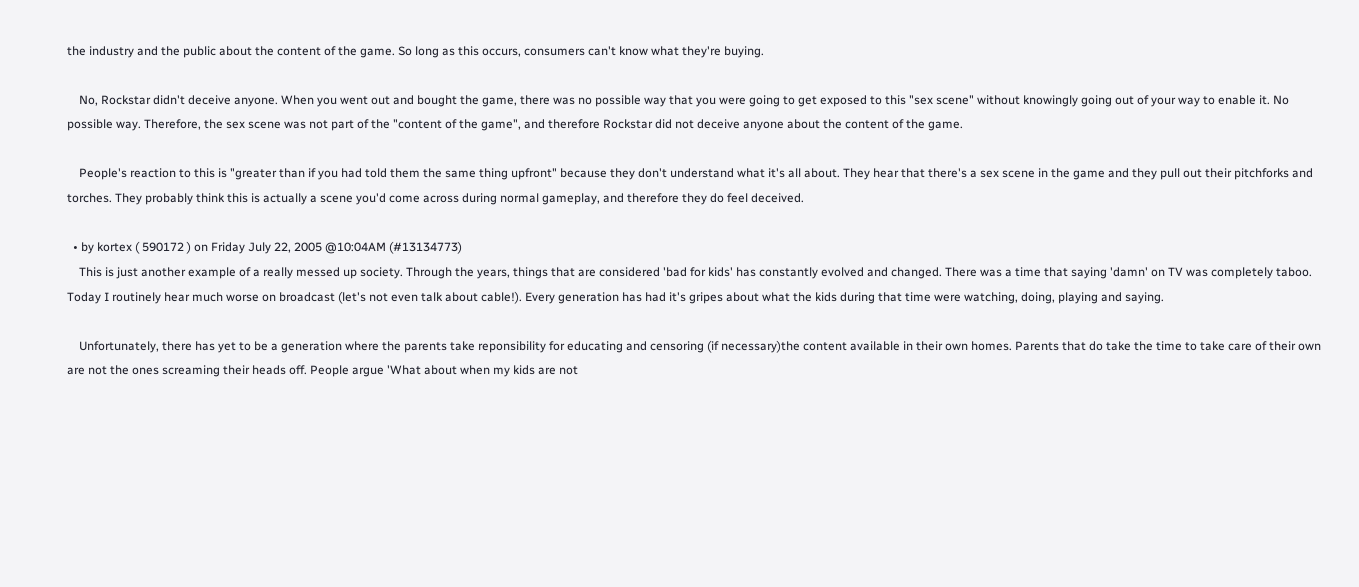the industry and the public about the content of the game. So long as this occurs, consumers can't know what they're buying.

    No, Rockstar didn't deceive anyone. When you went out and bought the game, there was no possible way that you were going to get exposed to this "sex scene" without knowingly going out of your way to enable it. No possible way. Therefore, the sex scene was not part of the "content of the game", and therefore Rockstar did not deceive anyone about the content of the game.

    People's reaction to this is "greater than if you had told them the same thing upfront" because they don't understand what it's all about. They hear that there's a sex scene in the game and they pull out their pitchforks and torches. They probably think this is actually a scene you'd come across during normal gameplay, and therefore they do feel deceived.

  • by kortex ( 590172 ) on Friday July 22, 2005 @10:04AM (#13134773)
    This is just another example of a really messed up society. Through the years, things that are considered 'bad for kids' has constantly evolved and changed. There was a time that saying 'damn' on TV was completely taboo. Today I routinely hear much worse on broadcast (let's not even talk about cable!). Every generation has had it's gripes about what the kids during that time were watching, doing, playing and saying.

    Unfortunately, there has yet to be a generation where the parents take reponsibility for educating and censoring (if necessary)the content available in their own homes. Parents that do take the time to take care of their own are not the ones screaming their heads off. People argue 'What about when my kids are not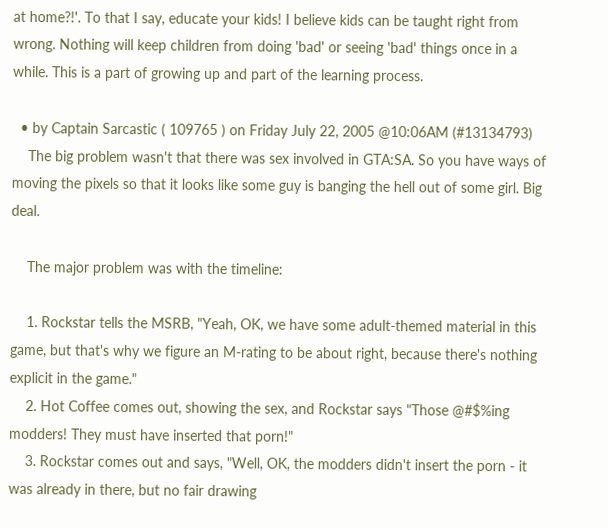at home?!'. To that I say, educate your kids! I believe kids can be taught right from wrong. Nothing will keep children from doing 'bad' or seeing 'bad' things once in a while. This is a part of growing up and part of the learning process.

  • by Captain Sarcastic ( 109765 ) on Friday July 22, 2005 @10:06AM (#13134793)
    The big problem wasn't that there was sex involved in GTA:SA. So you have ways of moving the pixels so that it looks like some guy is banging the hell out of some girl. Big deal.

    The major problem was with the timeline:

    1. Rockstar tells the MSRB, "Yeah, OK, we have some adult-themed material in this game, but that's why we figure an M-rating to be about right, because there's nothing explicit in the game."
    2. Hot Coffee comes out, showing the sex, and Rockstar says "Those @#$%ing modders! They must have inserted that porn!"
    3. Rockstar comes out and says, "Well, OK, the modders didn't insert the porn - it was already in there, but no fair drawing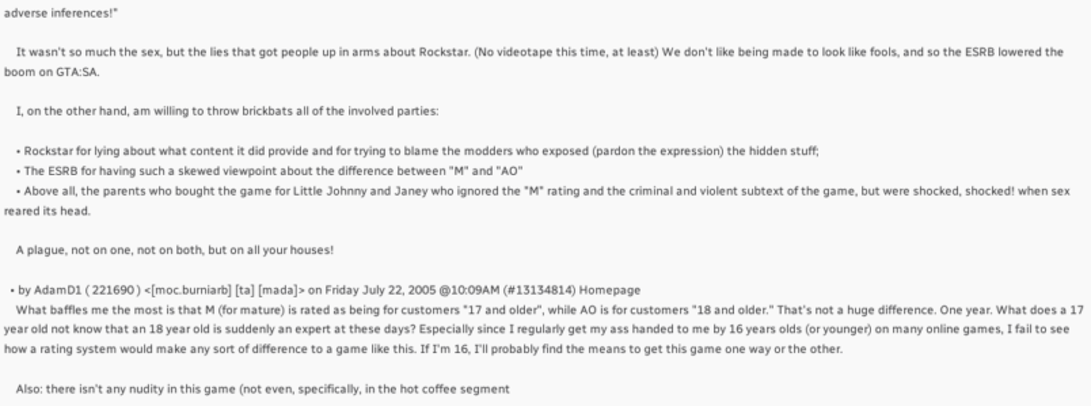adverse inferences!"

    It wasn't so much the sex, but the lies that got people up in arms about Rockstar. (No videotape this time, at least) We don't like being made to look like fools, and so the ESRB lowered the boom on GTA:SA.

    I, on the other hand, am willing to throw brickbats all of the involved parties:

    • Rockstar for lying about what content it did provide and for trying to blame the modders who exposed (pardon the expression) the hidden stuff;
    • The ESRB for having such a skewed viewpoint about the difference between "M" and "AO"
    • Above all, the parents who bought the game for Little Johnny and Janey who ignored the "M" rating and the criminal and violent subtext of the game, but were shocked, shocked! when sex reared its head.

    A plague, not on one, not on both, but on all your houses!

  • by AdamD1 ( 221690 ) <[moc.burniarb] [ta] [mada]> on Friday July 22, 2005 @10:09AM (#13134814) Homepage
    What baffles me the most is that M (for mature) is rated as being for customers "17 and older", while AO is for customers "18 and older." That's not a huge difference. One year. What does a 17 year old not know that an 18 year old is suddenly an expert at these days? Especially since I regularly get my ass handed to me by 16 years olds (or younger) on many online games, I fail to see how a rating system would make any sort of difference to a game like this. If I'm 16, I'll probably find the means to get this game one way or the other.

    Also: there isn't any nudity in this game (not even, specifically, in the hot coffee segment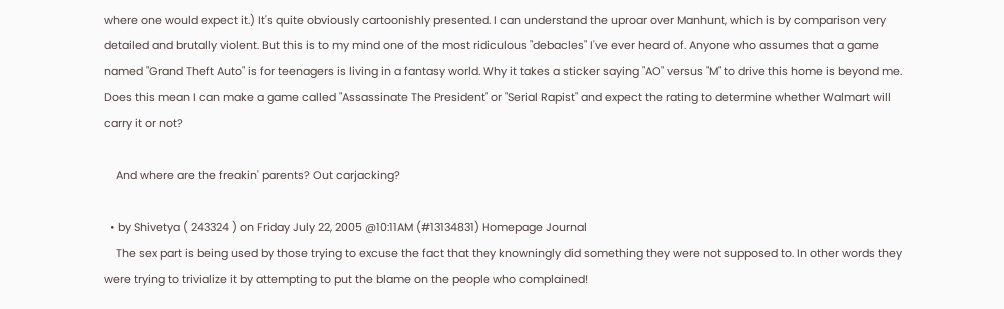where one would expect it.) It's quite obviously cartoonishly presented. I can understand the uproar over Manhunt, which is by comparison very detailed and brutally violent. But this is to my mind one of the most ridiculous "debacles" I've ever heard of. Anyone who assumes that a game named "Grand Theft Auto" is for teenagers is living in a fantasy world. Why it takes a sticker saying "AO" versus "M" to drive this home is beyond me. Does this mean I can make a game called "Assassinate The President" or "Serial Rapist" and expect the rating to determine whether Walmart will carry it or not?

    And where are the freakin' parents? Out carjacking?

  • by Shivetya ( 243324 ) on Friday July 22, 2005 @10:11AM (#13134831) Homepage Journal
    The sex part is being used by those trying to excuse the fact that they knowningly did something they were not supposed to. In other words they were trying to trivialize it by attempting to put the blame on the people who complained!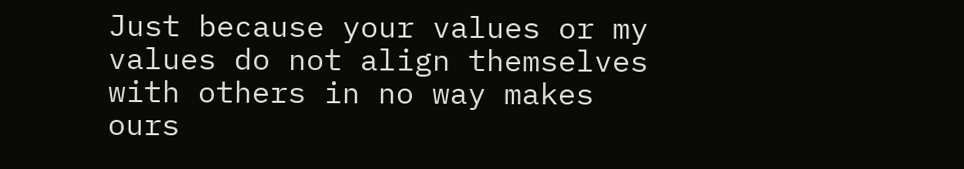Just because your values or my values do not align themselves with others in no way makes ours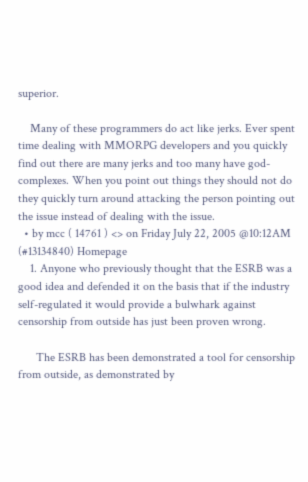superior.

    Many of these programmers do act like jerks. Ever spent time dealing with MMORPG developers and you quickly find out there are many jerks and too many have god-complexes. When you point out things they should not do they quickly turn around attacking the person pointing out the issue instead of dealing with the issue.
  • by mcc ( 14761 ) <> on Friday July 22, 2005 @10:12AM (#13134840) Homepage
    1. Anyone who previously thought that the ESRB was a good idea and defended it on the basis that if the industry self-regulated it would provide a bulwhark against censorship from outside has just been proven wrong.

      The ESRB has been demonstrated a tool for censorship from outside, as demonstrated by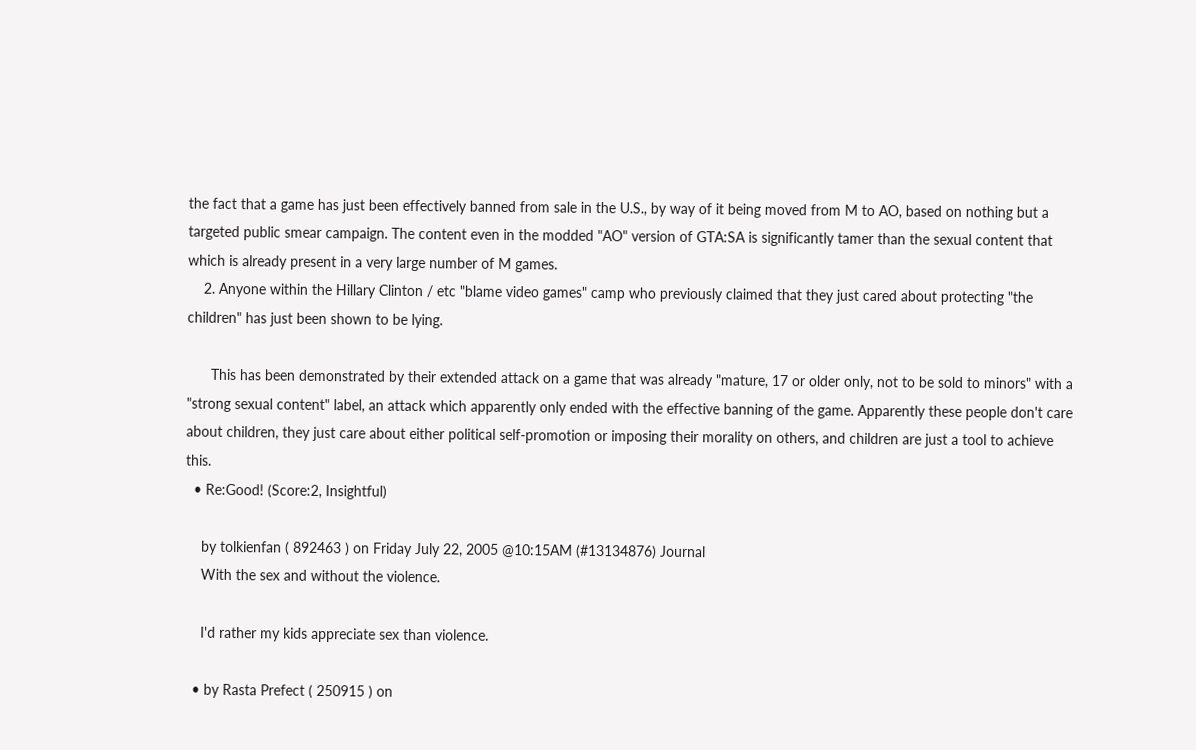the fact that a game has just been effectively banned from sale in the U.S., by way of it being moved from M to AO, based on nothing but a targeted public smear campaign. The content even in the modded "AO" version of GTA:SA is significantly tamer than the sexual content that which is already present in a very large number of M games.
    2. Anyone within the Hillary Clinton / etc "blame video games" camp who previously claimed that they just cared about protecting "the children" has just been shown to be lying.

      This has been demonstrated by their extended attack on a game that was already "mature, 17 or older only, not to be sold to minors" with a "strong sexual content" label, an attack which apparently only ended with the effective banning of the game. Apparently these people don't care about children, they just care about either political self-promotion or imposing their morality on others, and children are just a tool to achieve this.
  • Re:Good! (Score:2, Insightful)

    by tolkienfan ( 892463 ) on Friday July 22, 2005 @10:15AM (#13134876) Journal
    With the sex and without the violence.

    I'd rather my kids appreciate sex than violence.

  • by Rasta Prefect ( 250915 ) on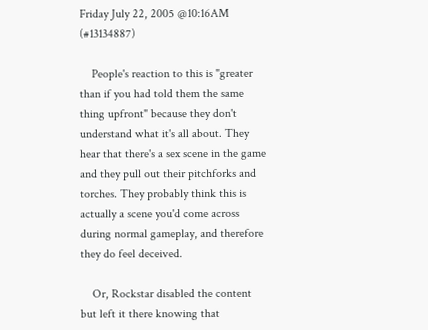Friday July 22, 2005 @10:16AM (#13134887)

    People's reaction to this is "greater than if you had told them the same thing upfront" because they don't understand what it's all about. They hear that there's a sex scene in the game and they pull out their pitchforks and torches. They probably think this is actually a scene you'd come across during normal gameplay, and therefore they do feel deceived.

    Or, Rockstar disabled the content but left it there knowing that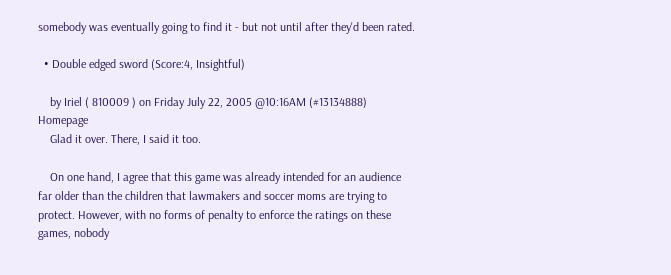somebody was eventually going to find it - but not until after they'd been rated.

  • Double edged sword (Score:4, Insightful)

    by Iriel ( 810009 ) on Friday July 22, 2005 @10:16AM (#13134888) Homepage
    Glad it over. There, I said it too.

    On one hand, I agree that this game was already intended for an audience far older than the children that lawmakers and soccer moms are trying to protect. However, with no forms of penalty to enforce the ratings on these games, nobody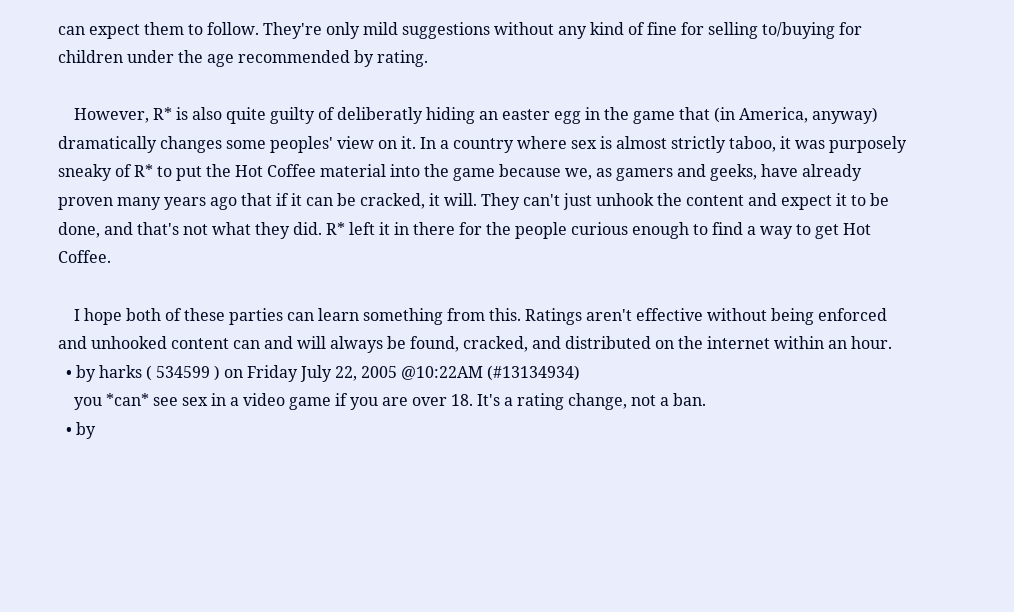can expect them to follow. They're only mild suggestions without any kind of fine for selling to/buying for children under the age recommended by rating.

    However, R* is also quite guilty of deliberatly hiding an easter egg in the game that (in America, anyway) dramatically changes some peoples' view on it. In a country where sex is almost strictly taboo, it was purposely sneaky of R* to put the Hot Coffee material into the game because we, as gamers and geeks, have already proven many years ago that if it can be cracked, it will. They can't just unhook the content and expect it to be done, and that's not what they did. R* left it in there for the people curious enough to find a way to get Hot Coffee.

    I hope both of these parties can learn something from this. Ratings aren't effective without being enforced and unhooked content can and will always be found, cracked, and distributed on the internet within an hour.
  • by harks ( 534599 ) on Friday July 22, 2005 @10:22AM (#13134934)
    you *can* see sex in a video game if you are over 18. It's a rating change, not a ban.
  • by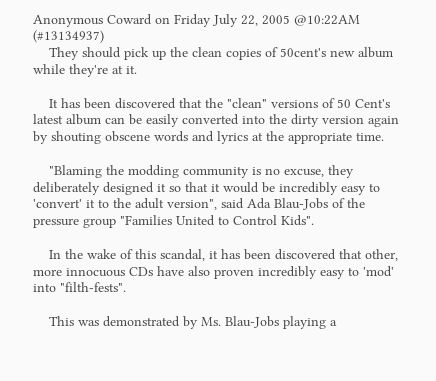Anonymous Coward on Friday July 22, 2005 @10:22AM (#13134937)
    They should pick up the clean copies of 50cent's new album while they're at it.

    It has been discovered that the "clean" versions of 50 Cent's latest album can be easily converted into the dirty version again by shouting obscene words and lyrics at the appropriate time.

    "Blaming the modding community is no excuse, they deliberately designed it so that it would be incredibly easy to 'convert' it to the adult version", said Ada Blau-Jobs of the pressure group "Families United to Control Kids".

    In the wake of this scandal, it has been discovered that other, more innocuous CDs have also proven incredibly easy to 'mod' into "filth-fests".

    This was demonstrated by Ms. Blau-Jobs playing a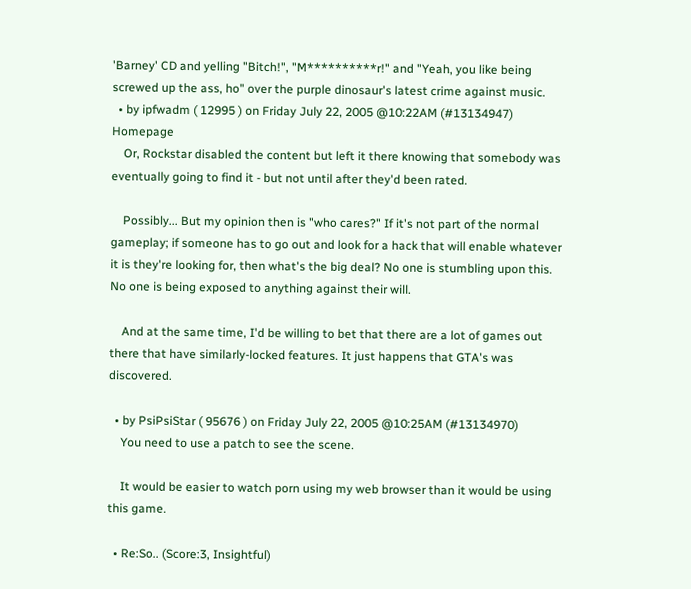'Barney' CD and yelling "Bitch!", "M**********r!" and "Yeah, you like being screwed up the ass, ho" over the purple dinosaur's latest crime against music.
  • by ipfwadm ( 12995 ) on Friday July 22, 2005 @10:22AM (#13134947) Homepage
    Or, Rockstar disabled the content but left it there knowing that somebody was eventually going to find it - but not until after they'd been rated.

    Possibly... But my opinion then is "who cares?" If it's not part of the normal gameplay; if someone has to go out and look for a hack that will enable whatever it is they're looking for, then what's the big deal? No one is stumbling upon this. No one is being exposed to anything against their will.

    And at the same time, I'd be willing to bet that there are a lot of games out there that have similarly-locked features. It just happens that GTA's was discovered.

  • by PsiPsiStar ( 95676 ) on Friday July 22, 2005 @10:25AM (#13134970)
    You need to use a patch to see the scene.

    It would be easier to watch porn using my web browser than it would be using this game.

  • Re:So.. (Score:3, Insightful)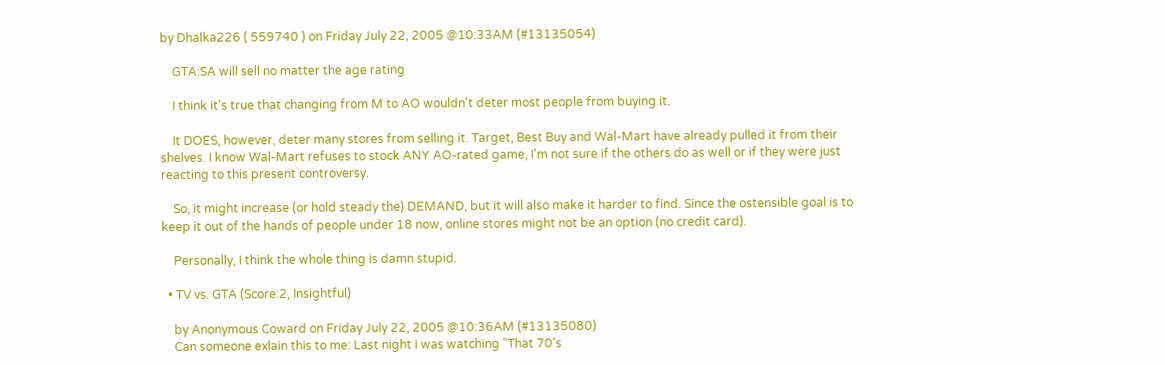by Dhalka226 ( 559740 ) on Friday July 22, 2005 @10:33AM (#13135054)

    GTA:SA will sell no matter the age rating

    I think it's true that changing from M to AO wouldn't deter most people from buying it.

    It DOES, however, deter many stores from selling it. Target, Best Buy and Wal-Mart have already pulled it from their shelves. I know Wal-Mart refuses to stock ANY AO-rated game, I'm not sure if the others do as well or if they were just reacting to this present controversy.

    So, it might increase (or hold steady the) DEMAND, but it will also make it harder to find. Since the ostensible goal is to keep it out of the hands of people under 18 now, online stores might not be an option (no credit card).

    Personally, I think the whole thing is damn stupid.

  • TV vs. GTA (Score:2, Insightful)

    by Anonymous Coward on Friday July 22, 2005 @10:36AM (#13135080)
    Can someone exlain this to me: Last night i was watching "That 70's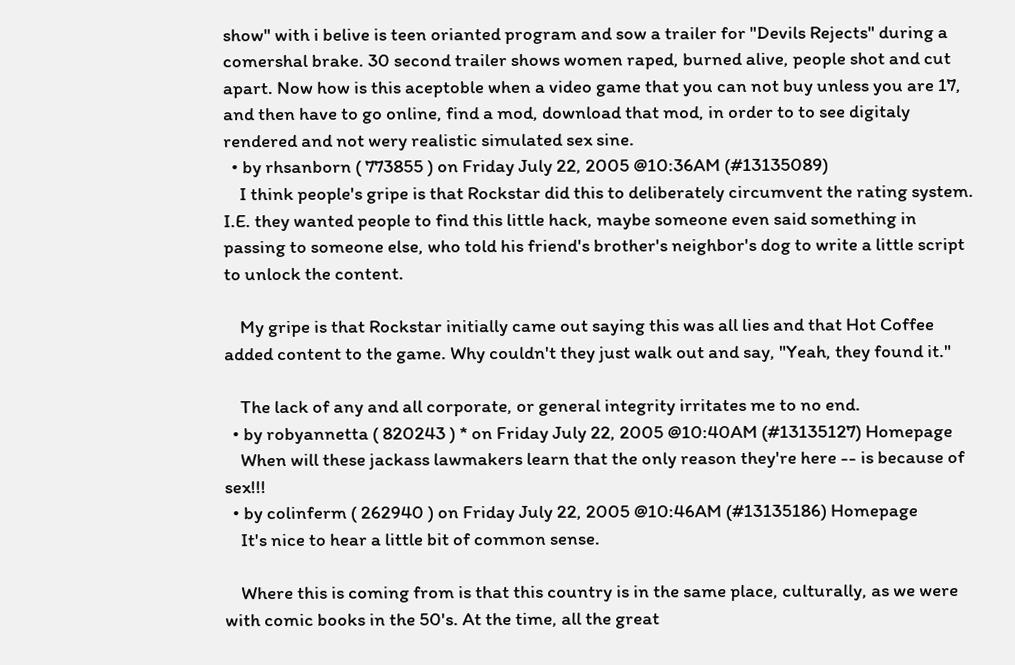show" with i belive is teen orianted program and sow a trailer for "Devils Rejects" during a comershal brake. 30 second trailer shows women raped, burned alive, people shot and cut apart. Now how is this aceptoble when a video game that you can not buy unless you are 17, and then have to go online, find a mod, download that mod, in order to to see digitaly rendered and not wery realistic simulated sex sine.
  • by rhsanborn ( 773855 ) on Friday July 22, 2005 @10:36AM (#13135089)
    I think people's gripe is that Rockstar did this to deliberately circumvent the rating system. I.E. they wanted people to find this little hack, maybe someone even said something in passing to someone else, who told his friend's brother's neighbor's dog to write a little script to unlock the content.

    My gripe is that Rockstar initially came out saying this was all lies and that Hot Coffee added content to the game. Why couldn't they just walk out and say, "Yeah, they found it."

    The lack of any and all corporate, or general integrity irritates me to no end.
  • by robyannetta ( 820243 ) * on Friday July 22, 2005 @10:40AM (#13135127) Homepage
    When will these jackass lawmakers learn that the only reason they're here -- is because of sex!!!
  • by colinferm ( 262940 ) on Friday July 22, 2005 @10:46AM (#13135186) Homepage
    It's nice to hear a little bit of common sense.

    Where this is coming from is that this country is in the same place, culturally, as we were with comic books in the 50's. At the time, all the great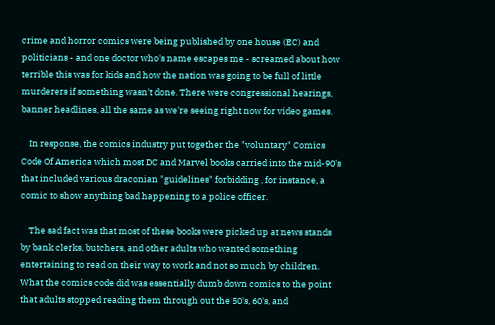crime and horror comics were being published by one house (EC) and politicians - and one doctor who's name escapes me - screamed about how terrible this was for kids and how the nation was going to be full of little murderers if something wasn't done. There were congressional hearings, banner headlines, all the same as we're seeing right now for video games.

    In response, the comics industry put together the "voluntary" Comics Code Of America which most DC and Marvel books carried into the mid-90's that included various draconian "guidelines" forbidding , for instance, a comic to show anything bad happening to a police officer.

    The sad fact was that most of these books were picked up at news stands by bank clerks, butchers, and other adults who wanted something entertaining to read on their way to work and not so much by children. What the comics code did was essentially dumb down comics to the point that adults stopped reading them through out the 50's, 60's, and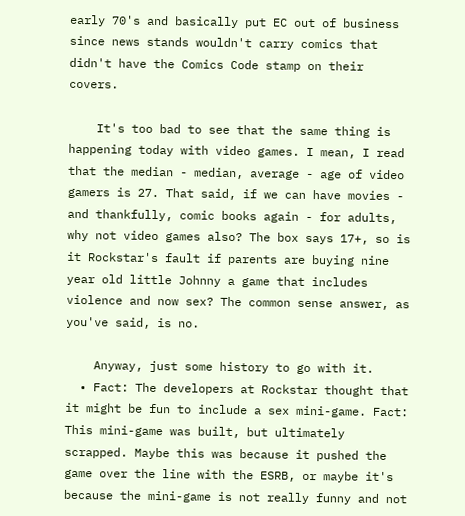early 70's and basically put EC out of business since news stands wouldn't carry comics that didn't have the Comics Code stamp on their covers.

    It's too bad to see that the same thing is happening today with video games. I mean, I read that the median - median, average - age of video gamers is 27. That said, if we can have movies - and thankfully, comic books again - for adults, why not video games also? The box says 17+, so is it Rockstar's fault if parents are buying nine year old little Johnny a game that includes violence and now sex? The common sense answer, as you've said, is no.

    Anyway, just some history to go with it.
  • Fact: The developers at Rockstar thought that it might be fun to include a sex mini-game. Fact: This mini-game was built, but ultimately scrapped. Maybe this was because it pushed the game over the line with the ESRB, or maybe it's because the mini-game is not really funny and not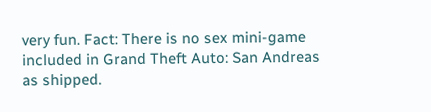very fun. Fact: There is no sex mini-game included in Grand Theft Auto: San Andreas as shipped.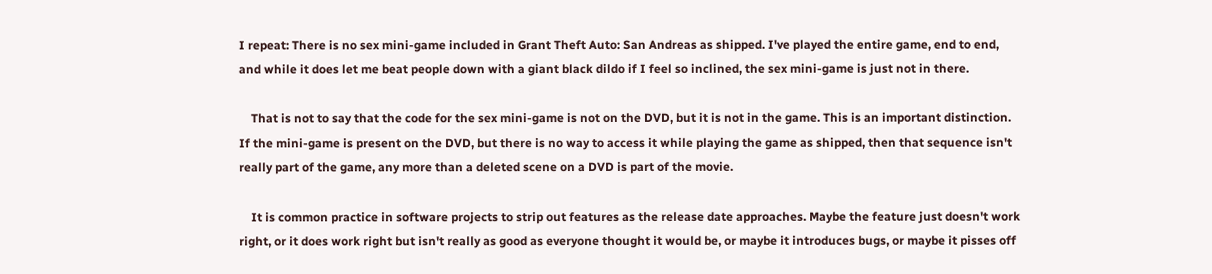I repeat: There is no sex mini-game included in Grant Theft Auto: San Andreas as shipped. I've played the entire game, end to end, and while it does let me beat people down with a giant black dildo if I feel so inclined, the sex mini-game is just not in there.

    That is not to say that the code for the sex mini-game is not on the DVD, but it is not in the game. This is an important distinction. If the mini-game is present on the DVD, but there is no way to access it while playing the game as shipped, then that sequence isn't really part of the game, any more than a deleted scene on a DVD is part of the movie.

    It is common practice in software projects to strip out features as the release date approaches. Maybe the feature just doesn't work right, or it does work right but isn't really as good as everyone thought it would be, or maybe it introduces bugs, or maybe it pisses off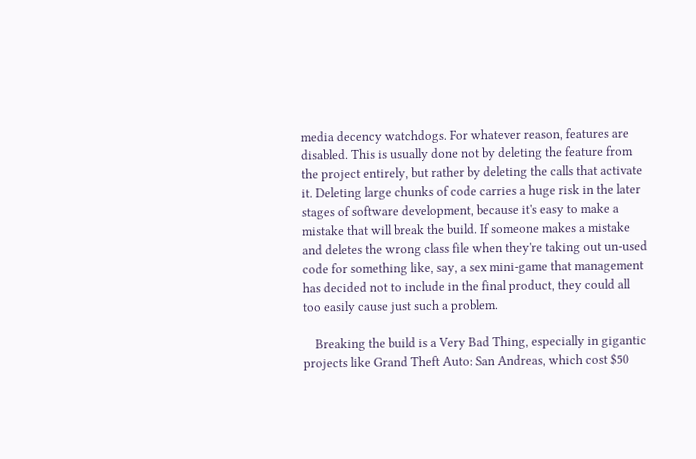media decency watchdogs. For whatever reason, features are disabled. This is usually done not by deleting the feature from the project entirely, but rather by deleting the calls that activate it. Deleting large chunks of code carries a huge risk in the later stages of software development, because it's easy to make a mistake that will break the build. If someone makes a mistake and deletes the wrong class file when they're taking out un-used code for something like, say, a sex mini-game that management has decided not to include in the final product, they could all too easily cause just such a problem.

    Breaking the build is a Very Bad Thing, especially in gigantic projects like Grand Theft Auto: San Andreas, which cost $50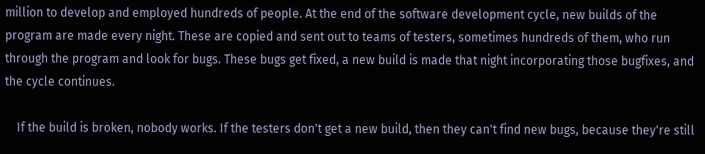million to develop and employed hundreds of people. At the end of the software development cycle, new builds of the program are made every night. These are copied and sent out to teams of testers, sometimes hundreds of them, who run through the program and look for bugs. These bugs get fixed, a new build is made that night incorporating those bugfixes, and the cycle continues.

    If the build is broken, nobody works. If the testers don't get a new build, then they can't find new bugs, because they're still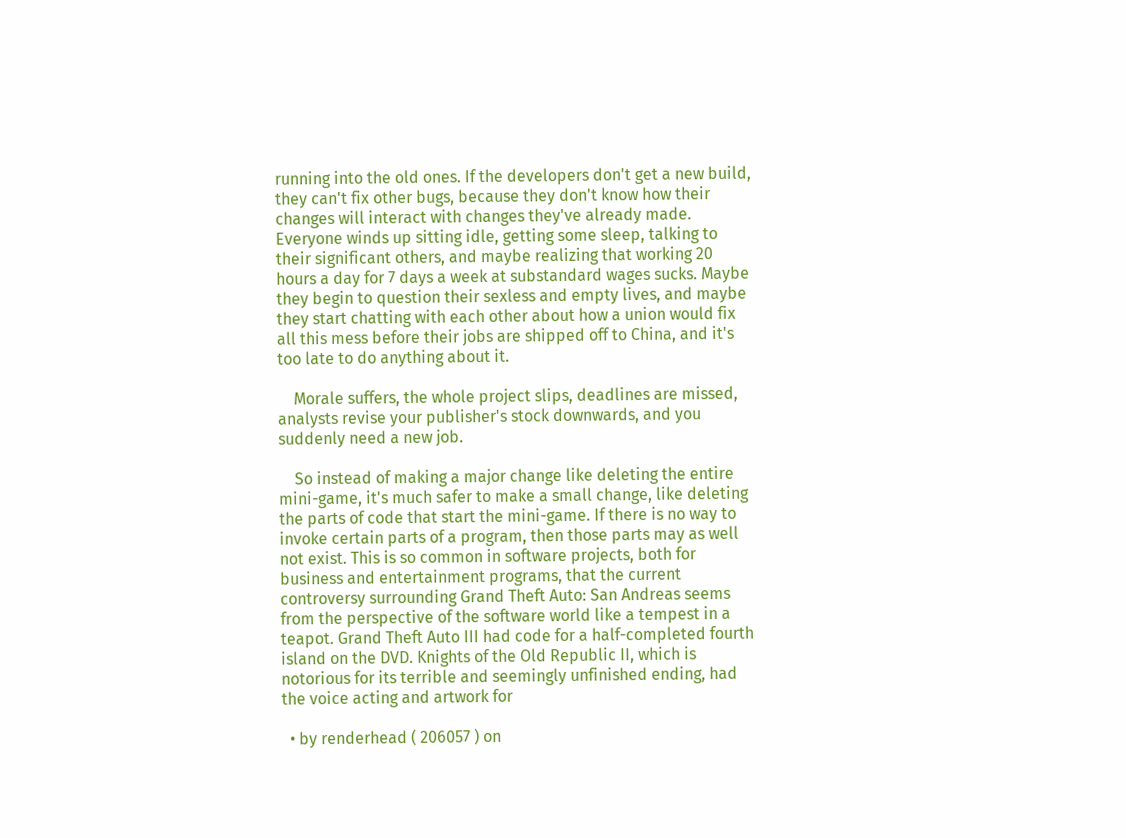running into the old ones. If the developers don't get a new build, they can't fix other bugs, because they don't know how their changes will interact with changes they've already made. Everyone winds up sitting idle, getting some sleep, talking to their significant others, and maybe realizing that working 20 hours a day for 7 days a week at substandard wages sucks. Maybe they begin to question their sexless and empty lives, and maybe they start chatting with each other about how a union would fix all this mess before their jobs are shipped off to China, and it's too late to do anything about it.

    Morale suffers, the whole project slips, deadlines are missed, analysts revise your publisher's stock downwards, and you suddenly need a new job.

    So instead of making a major change like deleting the entire mini-game, it's much safer to make a small change, like deleting the parts of code that start the mini-game. If there is no way to invoke certain parts of a program, then those parts may as well not exist. This is so common in software projects, both for business and entertainment programs, that the current controversy surrounding Grand Theft Auto: San Andreas seems from the perspective of the software world like a tempest in a teapot. Grand Theft Auto III had code for a half-completed fourth island on the DVD. Knights of the Old Republic II, which is notorious for its terrible and seemingly unfinished ending, had the voice acting and artwork for

  • by renderhead ( 206057 ) on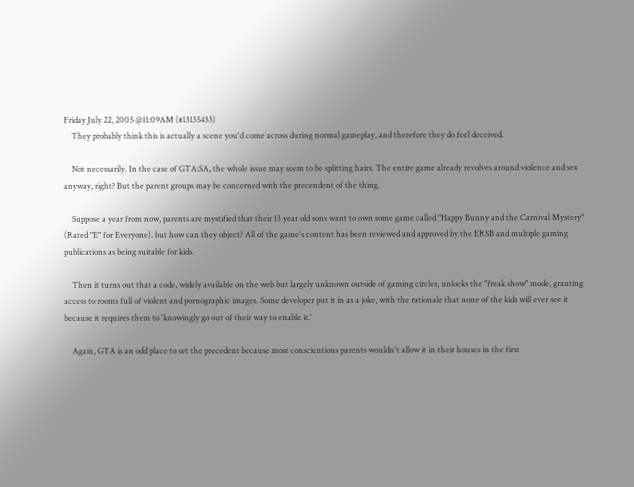Friday July 22, 2005 @11:09AM (#13135433)
    They probably think this is actually a scene you'd come across during normal gameplay, and therefore they do feel deceived.

    Not necessarily. In the case of GTA:SA, the whole issue may seem to be splitting hairs. The entire game already revolves around violence and sex anyway, right? But the parent groups may be concerned with the precendent of the thing.

    Suppose a year from now, parents are mystified that their 13 year old sons want to own some game called "Happy Bunny and the Carnival Mystery" (Rated "E" for Everyone). but how can they object? All of the game's content has been reviewed and approved by the ERSB and multiple gaming publications as being suitable for kids.

    Then it turns out that a code, widely available on the web but largely unknown outside of gaming circles, unlocks the "freak show" mode, granting access to rooms full of violent and pornographic images. Some developer put it in as a joke, with the rationale that none of the kids will ever see it because it requires them to 'knowingly go out of their way to enable it.'

    Again, GTA is an odd place to set the precedent because most conscientious parents wouldn't allow it in their houses in the first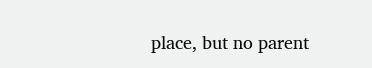place, but no parent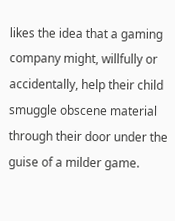likes the idea that a gaming company might, willfully or accidentally, help their child smuggle obscene material through their door under the guise of a milder game.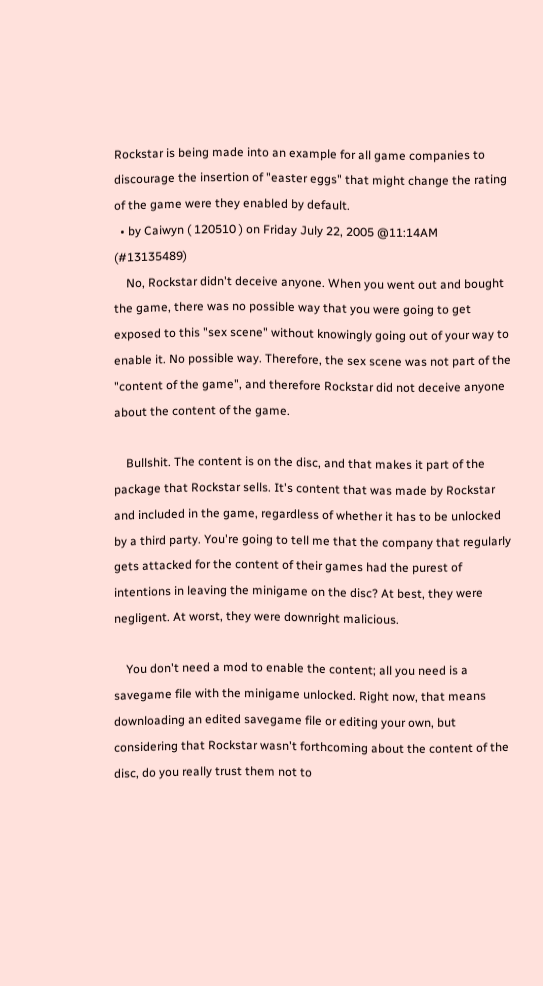Rockstar is being made into an example for all game companies to discourage the insertion of "easter eggs" that might change the rating of the game were they enabled by default.
  • by Caiwyn ( 120510 ) on Friday July 22, 2005 @11:14AM (#13135489)
    No, Rockstar didn't deceive anyone. When you went out and bought the game, there was no possible way that you were going to get exposed to this "sex scene" without knowingly going out of your way to enable it. No possible way. Therefore, the sex scene was not part of the "content of the game", and therefore Rockstar did not deceive anyone about the content of the game.

    Bullshit. The content is on the disc, and that makes it part of the package that Rockstar sells. It's content that was made by Rockstar and included in the game, regardless of whether it has to be unlocked by a third party. You're going to tell me that the company that regularly gets attacked for the content of their games had the purest of intentions in leaving the minigame on the disc? At best, they were negligent. At worst, they were downright malicious.

    You don't need a mod to enable the content; all you need is a savegame file with the minigame unlocked. Right now, that means downloading an edited savegame file or editing your own, but considering that Rockstar wasn't forthcoming about the content of the disc, do you really trust them not to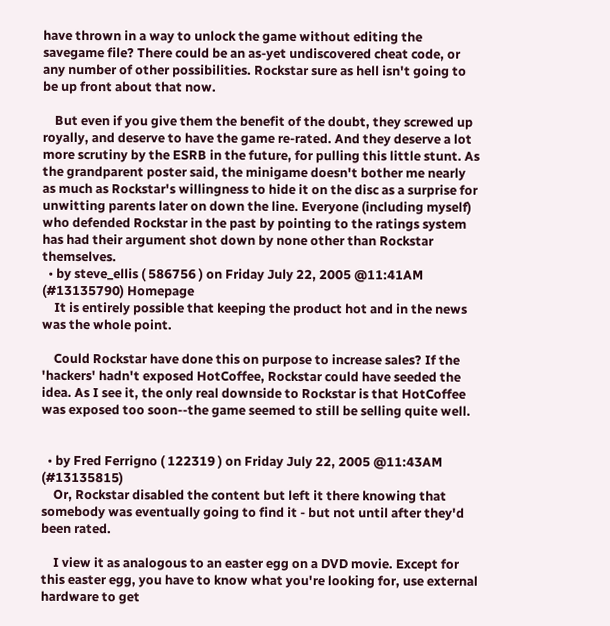have thrown in a way to unlock the game without editing the savegame file? There could be an as-yet undiscovered cheat code, or any number of other possibilities. Rockstar sure as hell isn't going to be up front about that now.

    But even if you give them the benefit of the doubt, they screwed up royally, and deserve to have the game re-rated. And they deserve a lot more scrutiny by the ESRB in the future, for pulling this little stunt. As the grandparent poster said, the minigame doesn't bother me nearly as much as Rockstar's willingness to hide it on the disc as a surprise for unwitting parents later on down the line. Everyone (including myself) who defended Rockstar in the past by pointing to the ratings system has had their argument shot down by none other than Rockstar themselves.
  • by steve_ellis ( 586756 ) on Friday July 22, 2005 @11:41AM (#13135790) Homepage
    It is entirely possible that keeping the product hot and in the news was the whole point.

    Could Rockstar have done this on purpose to increase sales? If the 'hackers' hadn't exposed HotCoffee, Rockstar could have seeded the idea. As I see it, the only real downside to Rockstar is that HotCoffee was exposed too soon--the game seemed to still be selling quite well.


  • by Fred Ferrigno ( 122319 ) on Friday July 22, 2005 @11:43AM (#13135815)
    Or, Rockstar disabled the content but left it there knowing that somebody was eventually going to find it - but not until after they'd been rated.

    I view it as analogous to an easter egg on a DVD movie. Except for this easter egg, you have to know what you're looking for, use external hardware to get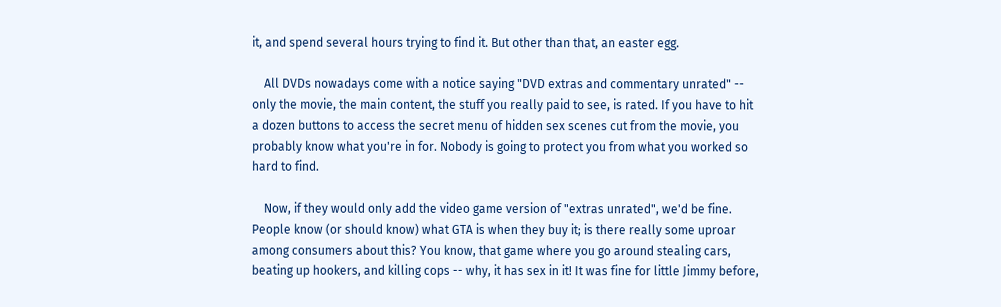it, and spend several hours trying to find it. But other than that, an easter egg.

    All DVDs nowadays come with a notice saying "DVD extras and commentary unrated" -- only the movie, the main content, the stuff you really paid to see, is rated. If you have to hit a dozen buttons to access the secret menu of hidden sex scenes cut from the movie, you probably know what you're in for. Nobody is going to protect you from what you worked so hard to find.

    Now, if they would only add the video game version of "extras unrated", we'd be fine. People know (or should know) what GTA is when they buy it; is there really some uproar among consumers about this? You know, that game where you go around stealing cars, beating up hookers, and killing cops -- why, it has sex in it! It was fine for little Jimmy before,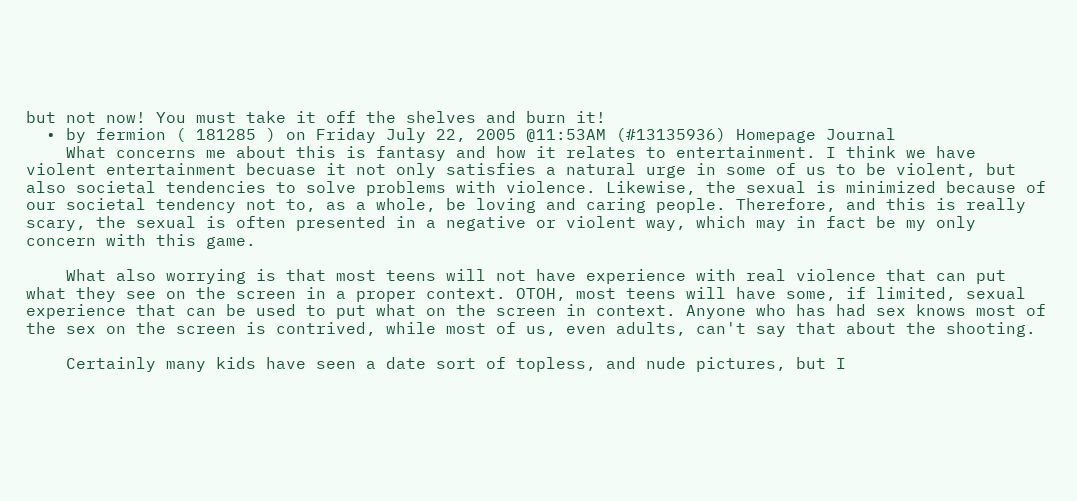but not now! You must take it off the shelves and burn it!
  • by fermion ( 181285 ) on Friday July 22, 2005 @11:53AM (#13135936) Homepage Journal
    What concerns me about this is fantasy and how it relates to entertainment. I think we have violent entertainment becuase it not only satisfies a natural urge in some of us to be violent, but also societal tendencies to solve problems with violence. Likewise, the sexual is minimized because of our societal tendency not to, as a whole, be loving and caring people. Therefore, and this is really scary, the sexual is often presented in a negative or violent way, which may in fact be my only concern with this game.

    What also worrying is that most teens will not have experience with real violence that can put what they see on the screen in a proper context. OTOH, most teens will have some, if limited, sexual experience that can be used to put what on the screen in context. Anyone who has had sex knows most of the sex on the screen is contrived, while most of us, even adults, can't say that about the shooting.

    Certainly many kids have seen a date sort of topless, and nude pictures, but I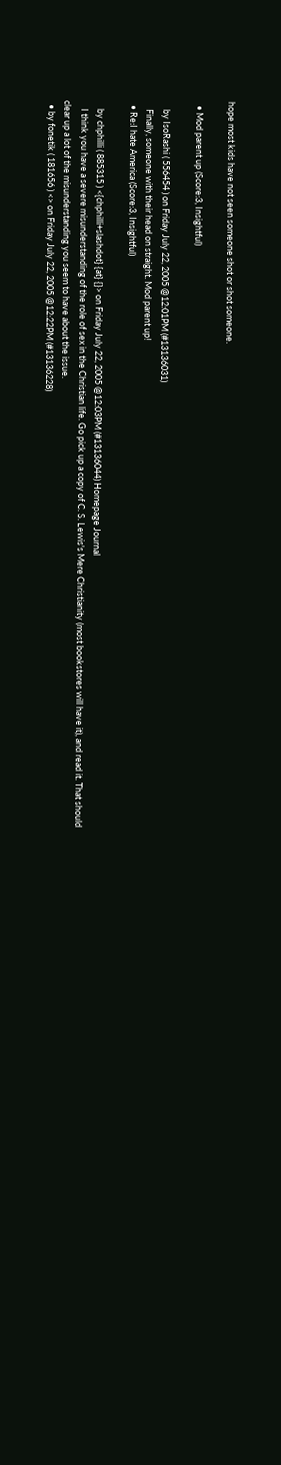hope most kids have not seen someone shot or shot someone.

  • Mod parent up (Score:3, Insightful)

    by IsoRashi ( 556454 ) on Friday July 22, 2005 @12:01PM (#13136031)
    Finally, someone with their head on straight. Mod parent up!
  • Re:I hate America (Score:3, Insightful)

    by chphilli ( 885315 ) <{chphilli+slashdot} {at} {}> on Friday July 22, 2005 @12:03PM (#13136044) Homepage Journal
    I think you have a severe misunderstanding of the role of sex in the Christian life. Go pick up a copy of C. S. Lewis's Mere Christianity (most bookstores will have it), and read it. That should clear up a lot of the misunderstanding you seem to have about the issue.
  • by fonetik ( 181656 ) <> on Friday July 22, 2005 @12:22PM (#13136228)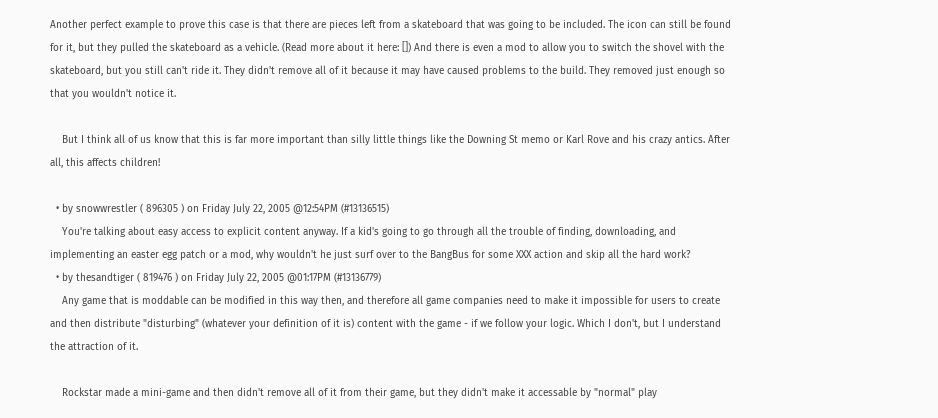Another perfect example to prove this case is that there are pieces left from a skateboard that was going to be included. The icon can still be found for it, but they pulled the skateboard as a vehicle. (Read more about it here: []) And there is even a mod to allow you to switch the shovel with the skateboard, but you still can't ride it. They didn't remove all of it because it may have caused problems to the build. They removed just enough so that you wouldn't notice it.

    But I think all of us know that this is far more important than silly little things like the Downing St memo or Karl Rove and his crazy antics. After all, this affects children!

  • by snowwrestler ( 896305 ) on Friday July 22, 2005 @12:54PM (#13136515)
    You're talking about easy access to explicit content anyway. If a kid's going to go through all the trouble of finding, downloading, and implementing an easter egg patch or a mod, why wouldn't he just surf over to the BangBus for some XXX action and skip all the hard work?
  • by thesandtiger ( 819476 ) on Friday July 22, 2005 @01:17PM (#13136779)
    Any game that is moddable can be modified in this way then, and therefore all game companies need to make it impossible for users to create and then distribute "disturbing" (whatever your definition of it is) content with the game - if we follow your logic. Which I don't, but I understand the attraction of it.

    Rockstar made a mini-game and then didn't remove all of it from their game, but they didn't make it accessable by "normal" play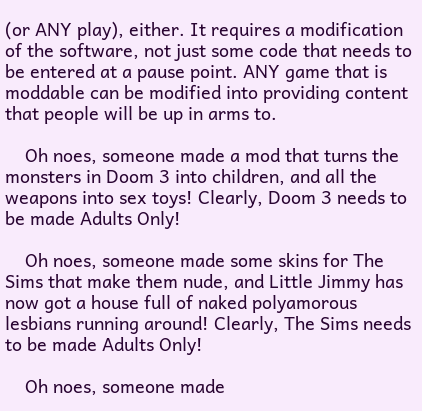(or ANY play), either. It requires a modification of the software, not just some code that needs to be entered at a pause point. ANY game that is moddable can be modified into providing content that people will be up in arms to.

    Oh noes, someone made a mod that turns the monsters in Doom 3 into children, and all the weapons into sex toys! Clearly, Doom 3 needs to be made Adults Only!

    Oh noes, someone made some skins for The Sims that make them nude, and Little Jimmy has now got a house full of naked polyamorous lesbians running around! Clearly, The Sims needs to be made Adults Only!

    Oh noes, someone made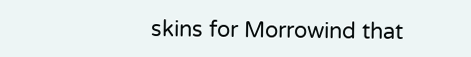skins for Morrowind that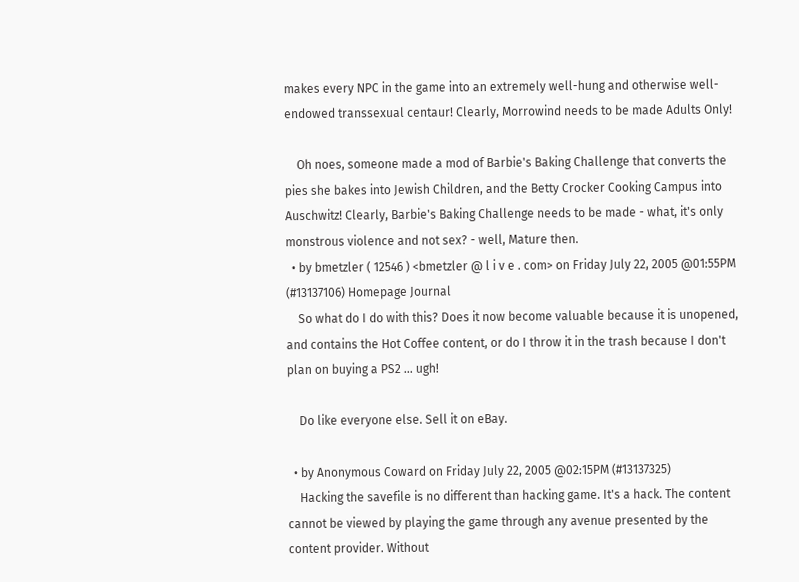makes every NPC in the game into an extremely well-hung and otherwise well-endowed transsexual centaur! Clearly, Morrowind needs to be made Adults Only!

    Oh noes, someone made a mod of Barbie's Baking Challenge that converts the pies she bakes into Jewish Children, and the Betty Crocker Cooking Campus into Auschwitz! Clearly, Barbie's Baking Challenge needs to be made - what, it's only monstrous violence and not sex? - well, Mature then.
  • by bmetzler ( 12546 ) <bmetzler @ l i v e . com> on Friday July 22, 2005 @01:55PM (#13137106) Homepage Journal
    So what do I do with this? Does it now become valuable because it is unopened, and contains the Hot Coffee content, or do I throw it in the trash because I don't plan on buying a PS2 ... ugh!

    Do like everyone else. Sell it on eBay.

  • by Anonymous Coward on Friday July 22, 2005 @02:15PM (#13137325)
    Hacking the savefile is no different than hacking game. It's a hack. The content cannot be viewed by playing the game through any avenue presented by the content provider. Without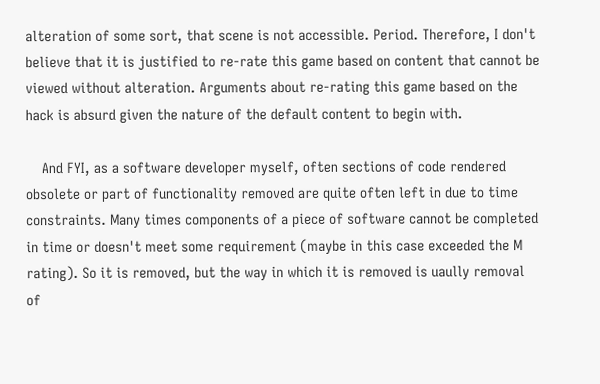alteration of some sort, that scene is not accessible. Period. Therefore, I don't believe that it is justified to re-rate this game based on content that cannot be viewed without alteration. Arguments about re-rating this game based on the hack is absurd given the nature of the default content to begin with.

    And FYI, as a software developer myself, often sections of code rendered obsolete or part of functionality removed are quite often left in due to time constraints. Many times components of a piece of software cannot be completed in time or doesn't meet some requirement (maybe in this case exceeded the M rating). So it is removed, but the way in which it is removed is uaully removal of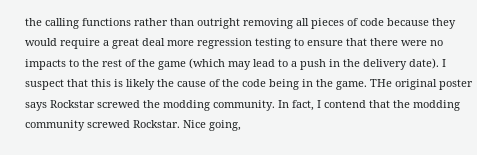the calling functions rather than outright removing all pieces of code because they would require a great deal more regression testing to ensure that there were no impacts to the rest of the game (which may lead to a push in the delivery date). I suspect that this is likely the cause of the code being in the game. THe original poster says Rockstar screwed the modding community. In fact, I contend that the modding community screwed Rockstar. Nice going,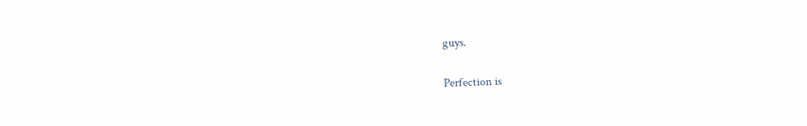guys.

Perfection is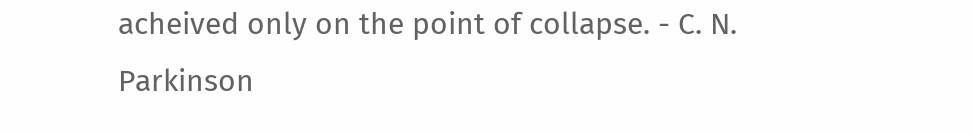acheived only on the point of collapse. - C. N. Parkinson